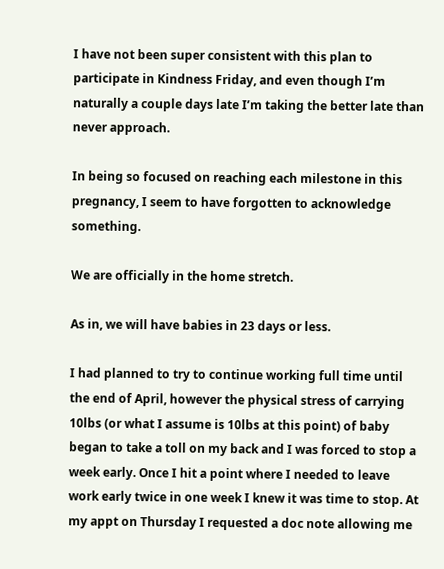I have not been super consistent with this plan to participate in Kindness Friday, and even though I’m naturally a couple days late I’m taking the better late than never approach.

In being so focused on reaching each milestone in this pregnancy, I seem to have forgotten to acknowledge something.

We are officially in the home stretch.

As in, we will have babies in 23 days or less.

I had planned to try to continue working full time until the end of April, however the physical stress of carrying 10lbs (or what I assume is 10lbs at this point) of baby  began to take a toll on my back and I was forced to stop a week early. Once I hit a point where I needed to leave work early twice in one week I knew it was time to stop. At my appt on Thursday I requested a doc note allowing me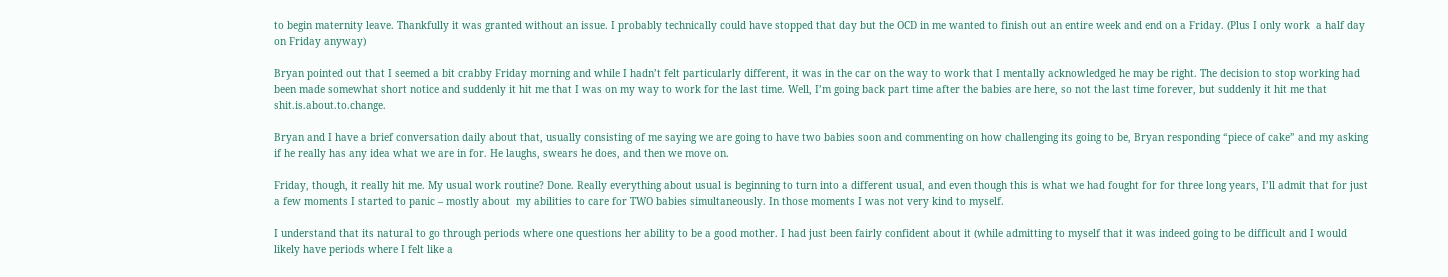to begin maternity leave. Thankfully it was granted without an issue. I probably technically could have stopped that day but the OCD in me wanted to finish out an entire week and end on a Friday. (Plus I only work  a half day on Friday anyway)

Bryan pointed out that I seemed a bit crabby Friday morning and while I hadn’t felt particularly different, it was in the car on the way to work that I mentally acknowledged he may be right. The decision to stop working had been made somewhat short notice and suddenly it hit me that I was on my way to work for the last time. Well, I’m going back part time after the babies are here, so not the last time forever, but suddenly it hit me that shit.is.about.to.change.

Bryan and I have a brief conversation daily about that, usually consisting of me saying we are going to have two babies soon and commenting on how challenging its going to be, Bryan responding “piece of cake” and my asking if he really has any idea what we are in for. He laughs, swears he does, and then we move on.

Friday, though, it really hit me. My usual work routine? Done. Really everything about usual is beginning to turn into a different usual, and even though this is what we had fought for for three long years, I’ll admit that for just a few moments I started to panic – mostly about  my abilities to care for TWO babies simultaneously. In those moments I was not very kind to myself.

I understand that its natural to go through periods where one questions her ability to be a good mother. I had just been fairly confident about it (while admitting to myself that it was indeed going to be difficult and I would likely have periods where I felt like a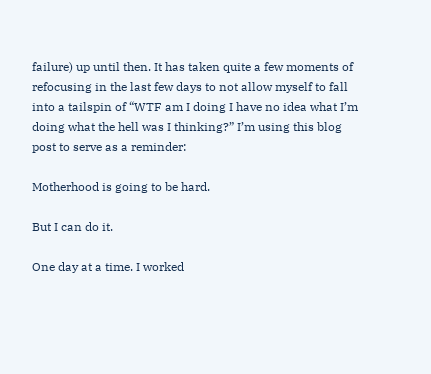failure) up until then. It has taken quite a few moments of refocusing in the last few days to not allow myself to fall into a tailspin of “WTF am I doing I have no idea what I’m doing what the hell was I thinking?” I’m using this blog post to serve as a reminder:

Motherhood is going to be hard.

But I can do it.

One day at a time. I worked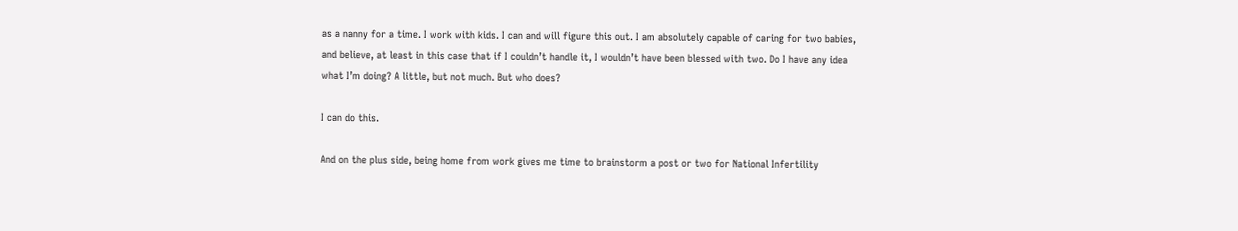as a nanny for a time. I work with kids. I can and will figure this out. I am absolutely capable of caring for two babies, and believe, at least in this case that if I couldn’t handle it, I wouldn’t have been blessed with two. Do I have any idea what I’m doing? A little, but not much. But who does?

I can do this.

And on the plus side, being home from work gives me time to brainstorm a post or two for National Infertility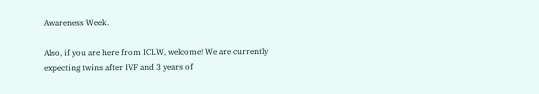Awareness Week.

Also, if you are here from ICLW, welcome! We are currently expecting twins after IVF and 3 years of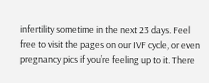infertility sometime in the next 23 days. Feel free to visit the pages on our IVF cycle, or even pregnancy pics if you’re feeling up to it. There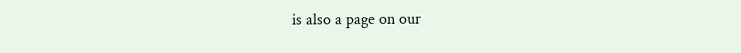is also a page on our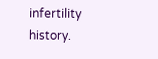infertility history.